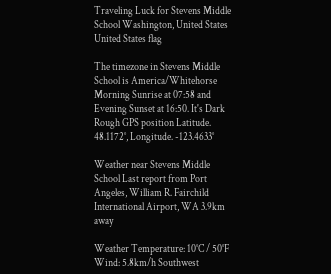Traveling Luck for Stevens Middle School Washington, United States United States flag

The timezone in Stevens Middle School is America/Whitehorse
Morning Sunrise at 07:58 and Evening Sunset at 16:50. It's Dark
Rough GPS position Latitude. 48.1172°, Longitude. -123.4633°

Weather near Stevens Middle School Last report from Port Angeles, William R. Fairchild International Airport, WA 3.9km away

Weather Temperature: 10°C / 50°F
Wind: 5.8km/h Southwest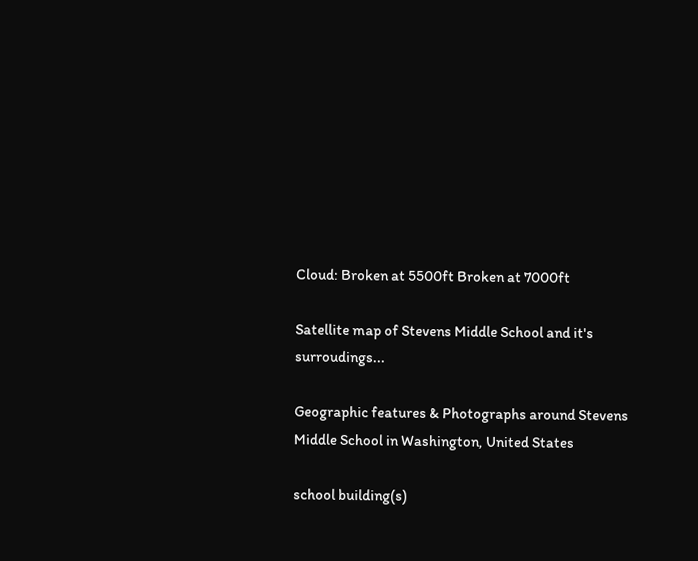Cloud: Broken at 5500ft Broken at 7000ft

Satellite map of Stevens Middle School and it's surroudings...

Geographic features & Photographs around Stevens Middle School in Washington, United States

school building(s)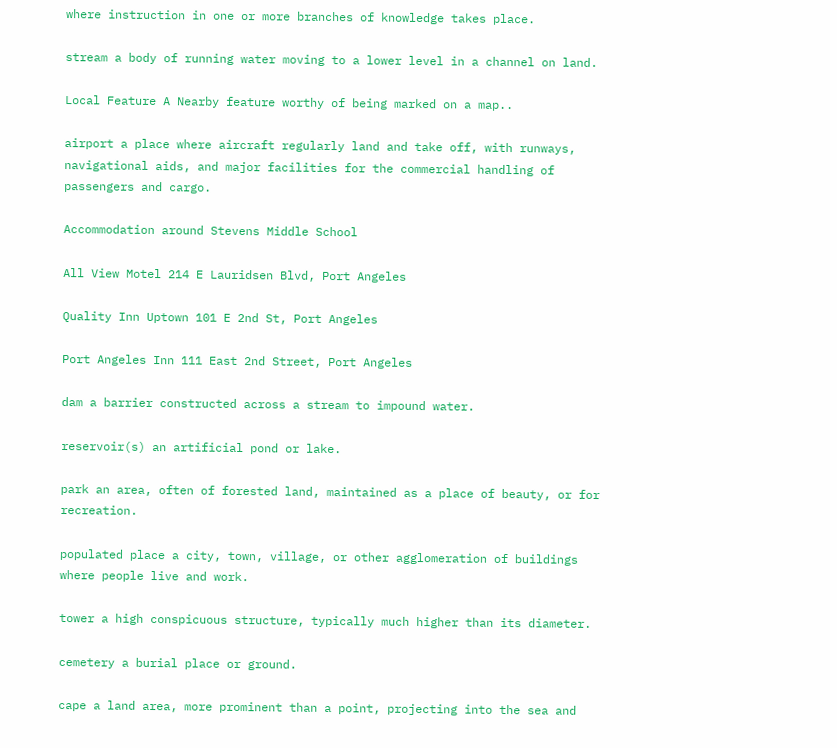where instruction in one or more branches of knowledge takes place.

stream a body of running water moving to a lower level in a channel on land.

Local Feature A Nearby feature worthy of being marked on a map..

airport a place where aircraft regularly land and take off, with runways, navigational aids, and major facilities for the commercial handling of passengers and cargo.

Accommodation around Stevens Middle School

All View Motel 214 E Lauridsen Blvd, Port Angeles

Quality Inn Uptown 101 E 2nd St, Port Angeles

Port Angeles Inn 111 East 2nd Street, Port Angeles

dam a barrier constructed across a stream to impound water.

reservoir(s) an artificial pond or lake.

park an area, often of forested land, maintained as a place of beauty, or for recreation.

populated place a city, town, village, or other agglomeration of buildings where people live and work.

tower a high conspicuous structure, typically much higher than its diameter.

cemetery a burial place or ground.

cape a land area, more prominent than a point, projecting into the sea and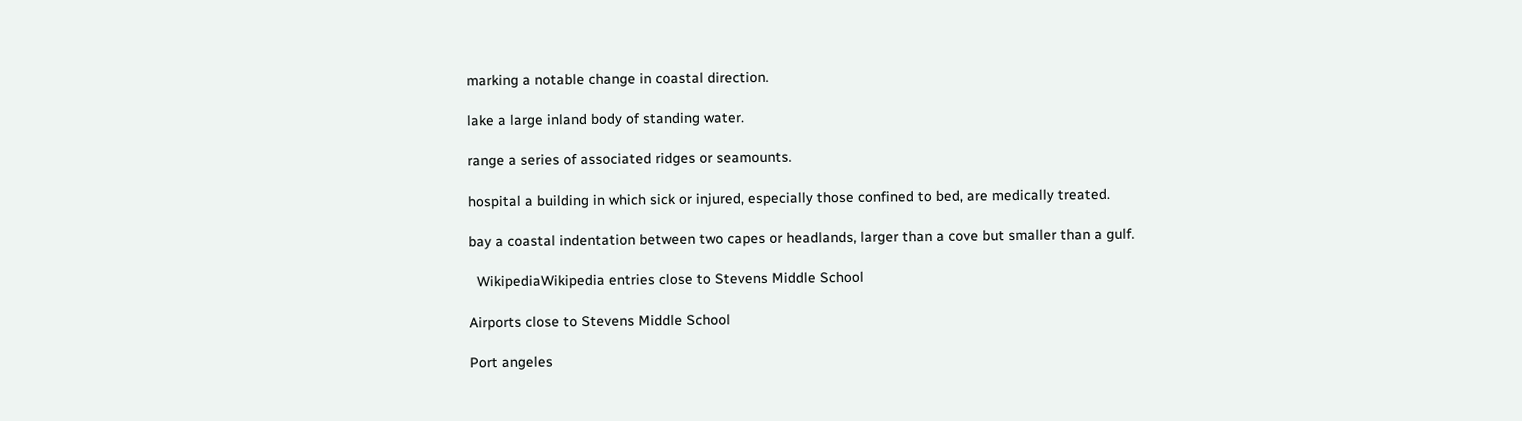marking a notable change in coastal direction.

lake a large inland body of standing water.

range a series of associated ridges or seamounts.

hospital a building in which sick or injured, especially those confined to bed, are medically treated.

bay a coastal indentation between two capes or headlands, larger than a cove but smaller than a gulf.

  WikipediaWikipedia entries close to Stevens Middle School

Airports close to Stevens Middle School

Port angeles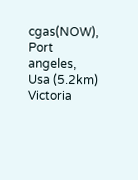cgas(NOW), Port angeles, Usa (5.2km)
Victoria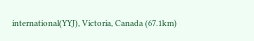international(YYJ), Victoria, Canada (67.1km)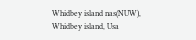Whidbey island nas(NUW), Whidbey island, Usa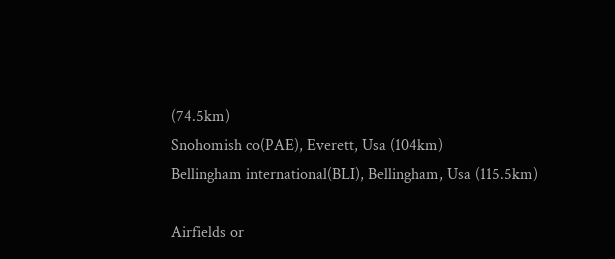(74.5km)
Snohomish co(PAE), Everett, Usa (104km)
Bellingham international(BLI), Bellingham, Usa (115.5km)

Airfields or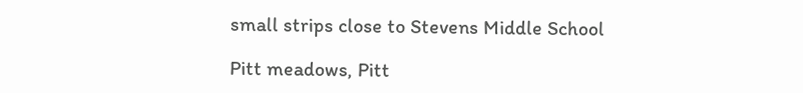small strips close to Stevens Middle School

Pitt meadows, Pitt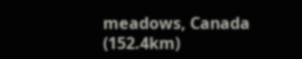meadows, Canada (152.4km)